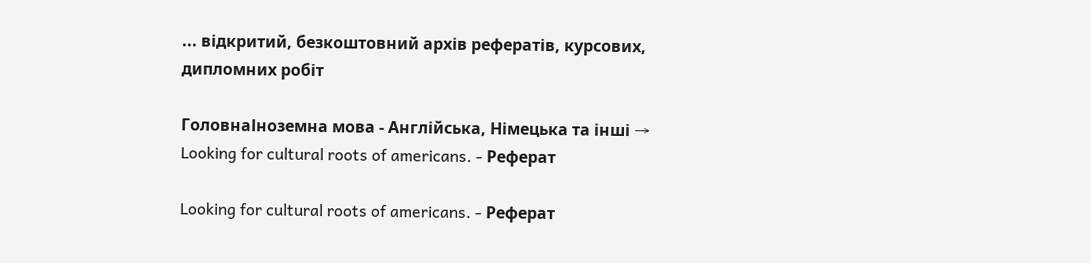... відкритий, безкоштовний архів рефератів, курсових, дипломних робіт

ГоловнаІноземна мова - Англійська, Німецька та інші → Looking for cultural roots of americans. - Реферат

Looking for cultural roots of americans. - Реферат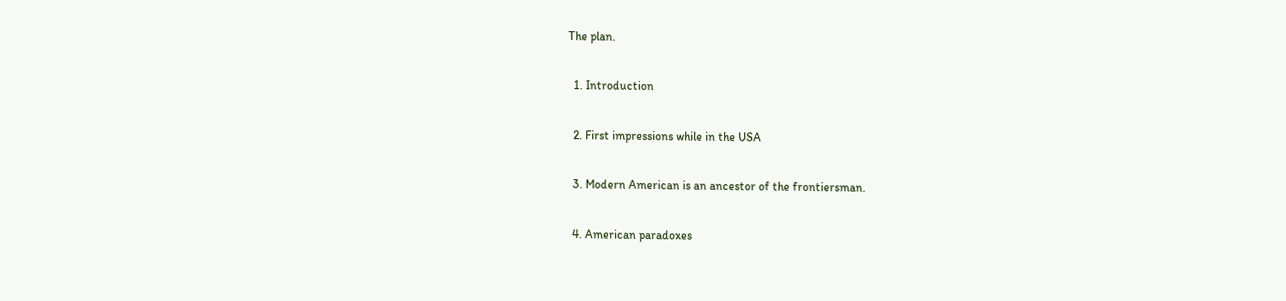The plan.

  1. Introduction

  2. First impressions while in the USA

  3. Modern American is an ancestor of the frontiersman.

  4. American paradoxes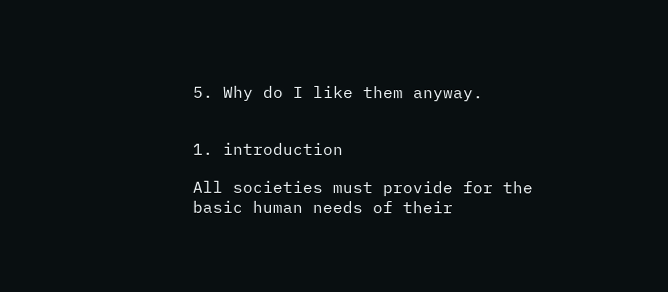5. Why do I like them anyway.


1. introduction

All societies must provide for the basic human needs of their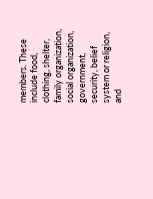members. These include food, clothing, shelter, family organization, social organization, government, security, belief system or religion, and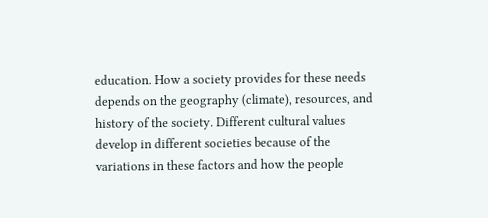education. How a society provides for these needs depends on the geography (climate), resources, and history of the society. Different cultural values develop in different societies because of the variations in these factors and how the people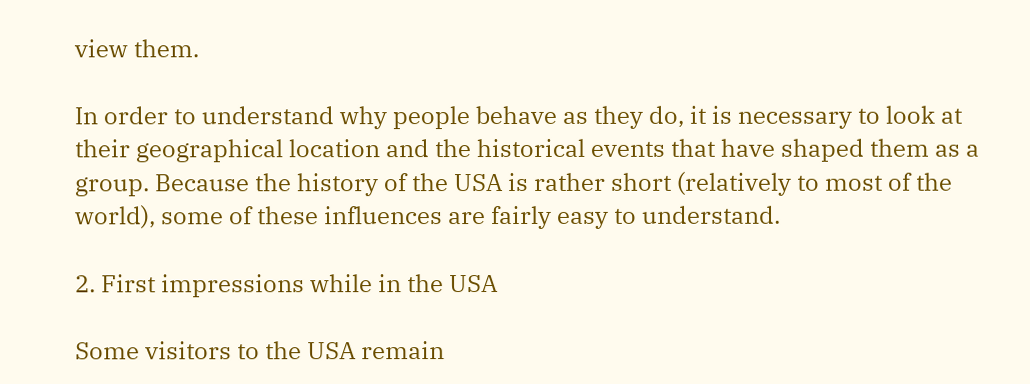view them.

In order to understand why people behave as they do, it is necessary to look at their geographical location and the historical events that have shaped them as a group. Because the history of the USA is rather short (relatively to most of the world), some of these influences are fairly easy to understand.

2. First impressions while in the USA

Some visitors to the USA remain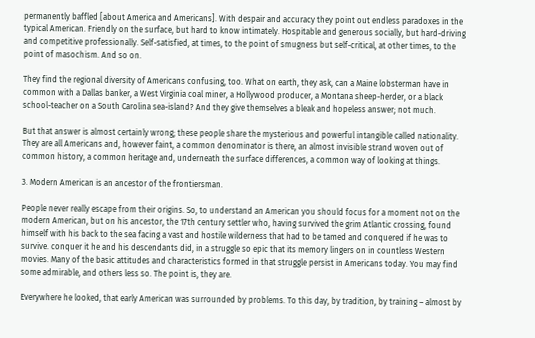permanently baffled [about America and Americans]. With despair and accuracy they point out endless paradoxes in the typical American. Friendly on the surface, but hard to know intimately. Hospitable and generous socially, but hard-driving and competitive professionally. Self-satisfied, at times, to the point of smugness but self-critical, at other times, to the point of masochism. And so on.

They find the regional diversity of Americans confusing, too. What on earth, they ask, can a Maine lobsterman have in common with a Dallas banker, a West Virginia coal miner, a Hollywood producer, a Montana sheep-herder, or a black school-teacher on a South Carolina sea-island? And they give themselves a bleak and hopeless answer; not much.

But that answer is almost certainly wrong; these people share the mysterious and powerful intangible called nationality. They are all Americans and, however faint, a common denominator is there, an almost invisible strand woven out of common history, a common heritage and, underneath the surface differences, a common way of looking at things.

3. Modern American is an ancestor of the frontiersman.

People never really escape from their origins. So, to understand an American you should focus for a moment not on the modern American, but on his ancestor, the 17th century settler who, having survived the grim Atlantic crossing, found himself with his back to the sea facing a vast and hostile wilderness that had to be tamed and conquered if he was to survive. conquer it he and his descendants did, in a struggle so epic that its memory lingers on in countless Western movies. Many of the basic attitudes and characteristics formed in that struggle persist in Americans today. You may find some admirable, and others less so. The point is, they are.

Everywhere he looked, that early American was surrounded by problems. To this day, by tradition, by training – almost by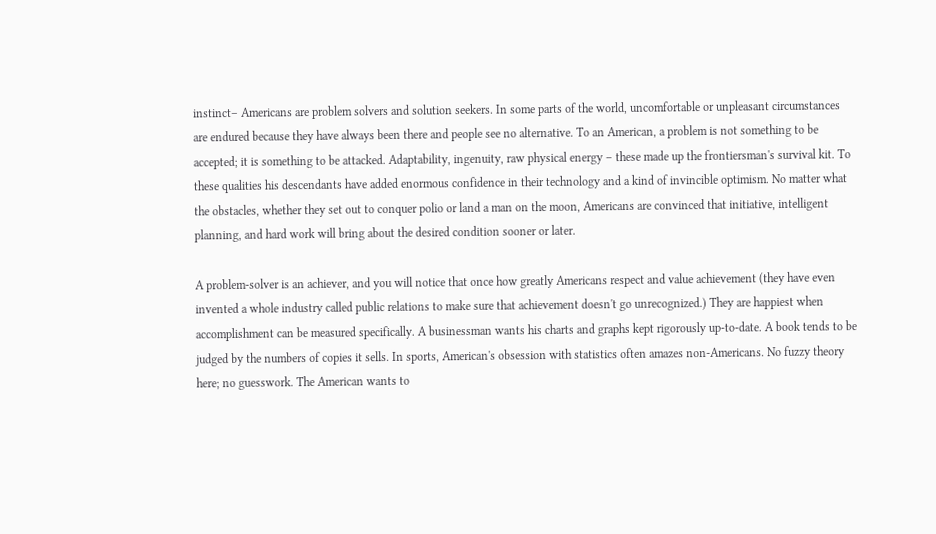instinct– Americans are problem solvers and solution seekers. In some parts of the world, uncomfortable or unpleasant circumstances are endured because they have always been there and people see no alternative. To an American, a problem is not something to be accepted; it is something to be attacked. Adaptability, ingenuity, raw physical energy – these made up the frontiersman's survival kit. To these qualities his descendants have added enormous confidence in their technology and a kind of invincible optimism. No matter what the obstacles, whether they set out to conquer polio or land a man on the moon, Americans are convinced that initiative, intelligent planning, and hard work will bring about the desired condition sooner or later.

A problem-solver is an achiever, and you will notice that once how greatly Americans respect and value achievement (they have even invented a whole industry called public relations to make sure that achievement doesn't go unrecognized.) They are happiest when accomplishment can be measured specifically. A businessman wants his charts and graphs kept rigorously up-to-date. A book tends to be judged by the numbers of copies it sells. In sports, American's obsession with statistics often amazes non-Americans. No fuzzy theory here; no guesswork. The American wants to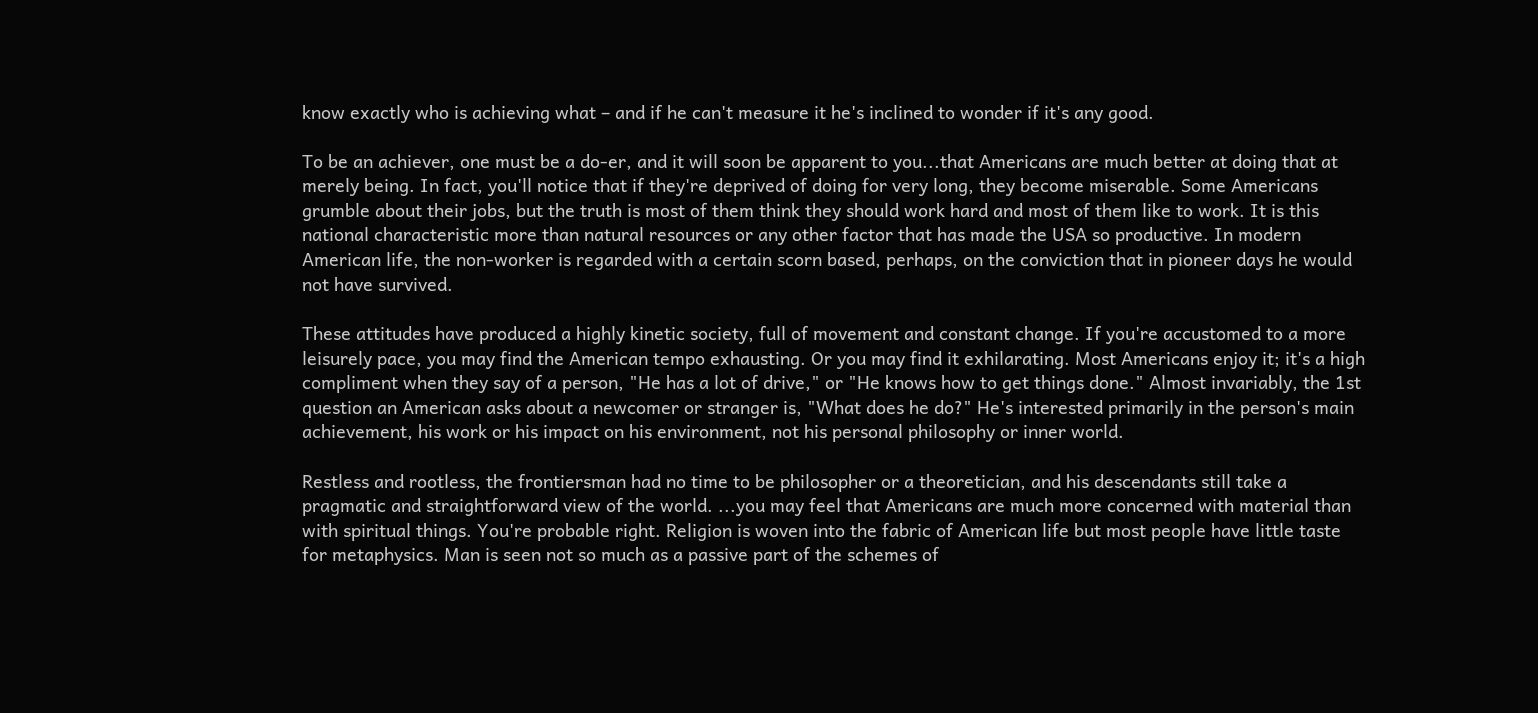know exactly who is achieving what – and if he can't measure it he's inclined to wonder if it's any good.

To be an achiever, one must be a do-er, and it will soon be apparent to you...that Americans are much better at doing that at merely being. In fact, you'll notice that if they're deprived of doing for very long, they become miserable. Some Americans grumble about their jobs, but the truth is most of them think they should work hard and most of them like to work. It is this national characteristic more than natural resources or any other factor that has made the USA so productive. In modern American life, the non-worker is regarded with a certain scorn based, perhaps, on the conviction that in pioneer days he would not have survived.

These attitudes have produced a highly kinetic society, full of movement and constant change. If you're accustomed to a more leisurely pace, you may find the American tempo exhausting. Or you may find it exhilarating. Most Americans enjoy it; it's a high compliment when they say of a person, "He has a lot of drive," or "He knows how to get things done." Almost invariably, the 1st question an American asks about a newcomer or stranger is, "What does he do?" He's interested primarily in the person's main achievement, his work or his impact on his environment, not his personal philosophy or inner world.

Restless and rootless, the frontiersman had no time to be philosopher or a theoretician, and his descendants still take a pragmatic and straightforward view of the world. ...you may feel that Americans are much more concerned with material than with spiritual things. You're probable right. Religion is woven into the fabric of American life but most people have little taste for metaphysics. Man is seen not so much as a passive part of the schemes of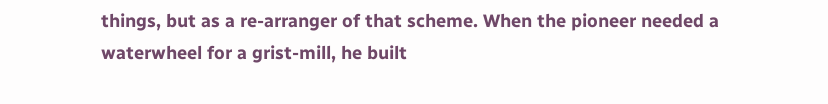things, but as a re-arranger of that scheme. When the pioneer needed a waterwheel for a grist-mill, he built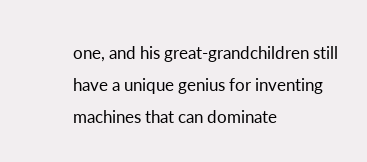one, and his great-grandchildren still have a unique genius for inventing machines that can dominate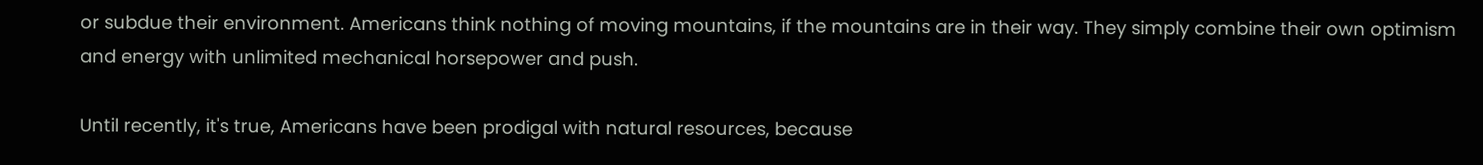or subdue their environment. Americans think nothing of moving mountains, if the mountains are in their way. They simply combine their own optimism and energy with unlimited mechanical horsepower and push.

Until recently, it's true, Americans have been prodigal with natural resources, because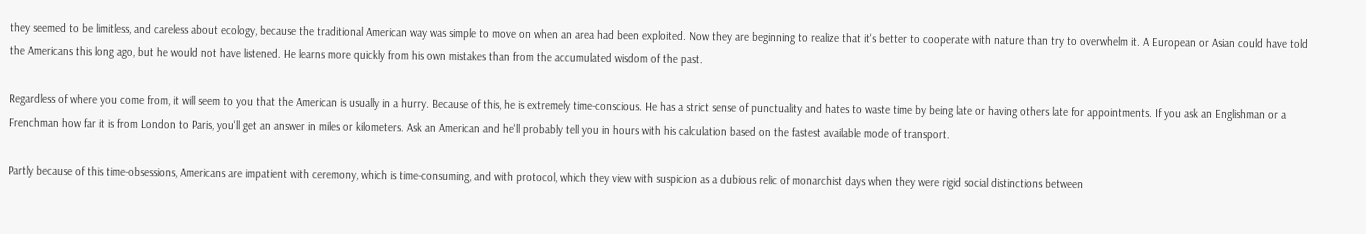they seemed to be limitless, and careless about ecology, because the traditional American way was simple to move on when an area had been exploited. Now they are beginning to realize that it's better to cooperate with nature than try to overwhelm it. A European or Asian could have told the Americans this long ago, but he would not have listened. He learns more quickly from his own mistakes than from the accumulated wisdom of the past.

Regardless of where you come from, it will seem to you that the American is usually in a hurry. Because of this, he is extremely time-conscious. He has a strict sense of punctuality and hates to waste time by being late or having others late for appointments. If you ask an Englishman or a Frenchman how far it is from London to Paris, you'll get an answer in miles or kilometers. Ask an American and he'll probably tell you in hours with his calculation based on the fastest available mode of transport.

Partly because of this time-obsessions, Americans are impatient with ceremony, which is time-consuming, and with protocol, which they view with suspicion as a dubious relic of monarchist days when they were rigid social distinctions between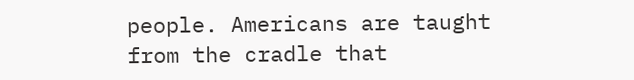people. Americans are taught from the cradle that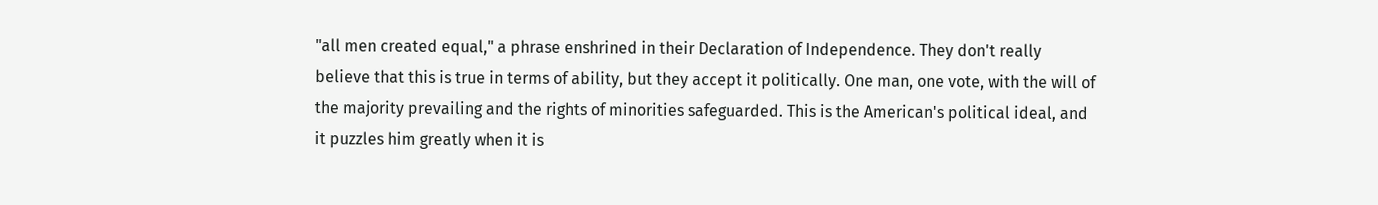"all men created equal," a phrase enshrined in their Declaration of Independence. They don't really believe that this is true in terms of ability, but they accept it politically. One man, one vote, with the will of the majority prevailing and the rights of minorities safeguarded. This is the American's political ideal, and it puzzles him greatly when it is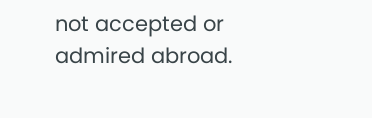not accepted or admired abroad.